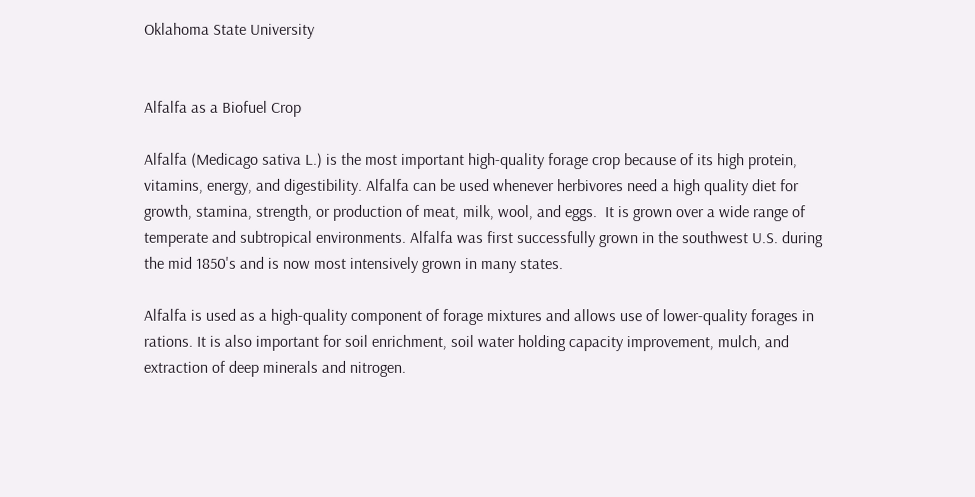Oklahoma State University


Alfalfa as a Biofuel Crop

Alfalfa (Medicago sativa L.) is the most important high-quality forage crop because of its high protein, vitamins, energy, and digestibility. Alfalfa can be used whenever herbivores need a high quality diet for growth, stamina, strength, or production of meat, milk, wool, and eggs.  It is grown over a wide range of temperate and subtropical environments. Alfalfa was first successfully grown in the southwest U.S. during the mid 1850's and is now most intensively grown in many states.

Alfalfa is used as a high-quality component of forage mixtures and allows use of lower-quality forages in rations. It is also important for soil enrichment, soil water holding capacity improvement, mulch, and extraction of deep minerals and nitrogen.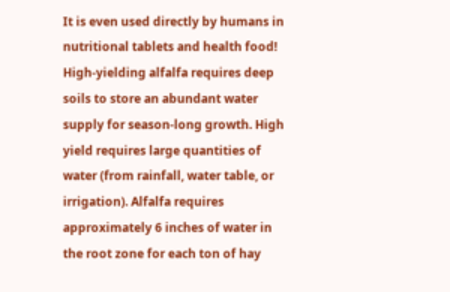It is even used directly by humans in nutritional tablets and health food!
High-yielding alfalfa requires deep soils to store an abundant water supply for season-long growth. High yield requires large quantities of water (from rainfall, water table, or irrigation). Alfalfa requires approximately 6 inches of water in the root zone for each ton of hay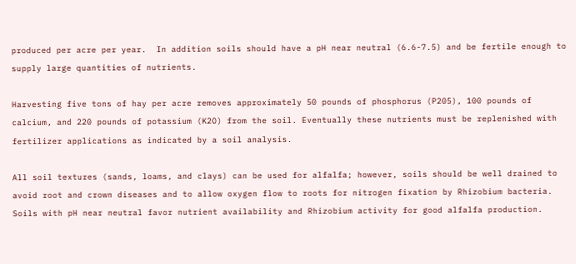produced per acre per year.  In addition soils should have a pH near neutral (6.6-7.5) and be fertile enough to supply large quantities of nutrients.

Harvesting five tons of hay per acre removes approximately 50 pounds of phosphorus (P205), 100 pounds of calcium, and 220 pounds of potassium (K2O) from the soil. Eventually these nutrients must be replenished with fertilizer applications as indicated by a soil analysis.

All soil textures (sands, loams, and clays) can be used for alfalfa; however, soils should be well drained to avoid root and crown diseases and to allow oxygen flow to roots for nitrogen fixation by Rhizobium bacteria. Soils with pH near neutral favor nutrient availability and Rhizobium activity for good alfalfa production.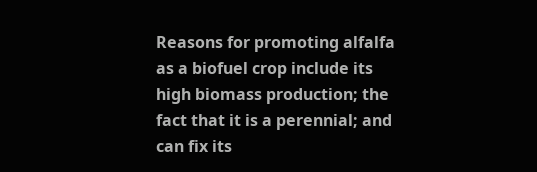Reasons for promoting alfalfa as a biofuel crop include its high biomass production; the fact that it is a perennial; and can fix its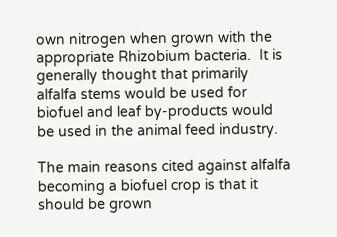own nitrogen when grown with the appropriate Rhizobium bacteria.  It is generally thought that primarily alfalfa stems would be used for biofuel and leaf by-products would be used in the animal feed industry.

The main reasons cited against alfalfa becoming a biofuel crop is that it should be grown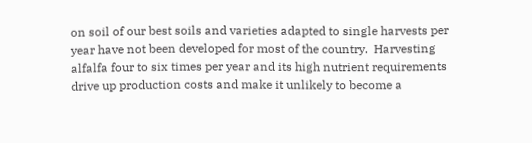on soil of our best soils and varieties adapted to single harvests per year have not been developed for most of the country.  Harvesting alfalfa four to six times per year and its high nutrient requirements drive up production costs and make it unlikely to become a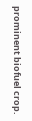prominent biofuel crop.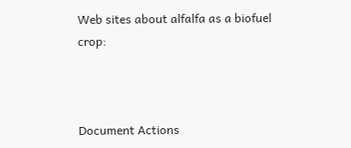Web sites about alfalfa as a biofuel crop:



Document Actions